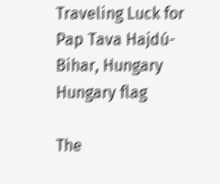Traveling Luck for Pap Tava Hajdú-Bihar, Hungary Hungary flag

The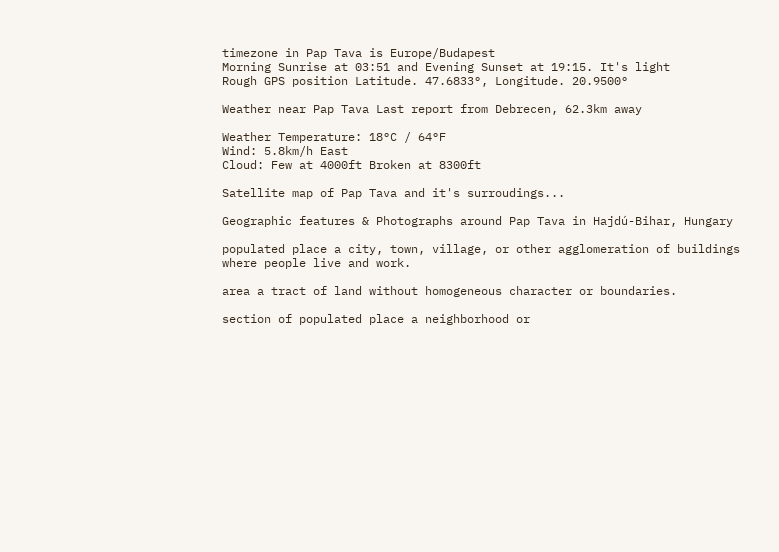timezone in Pap Tava is Europe/Budapest
Morning Sunrise at 03:51 and Evening Sunset at 19:15. It's light
Rough GPS position Latitude. 47.6833°, Longitude. 20.9500°

Weather near Pap Tava Last report from Debrecen, 62.3km away

Weather Temperature: 18°C / 64°F
Wind: 5.8km/h East
Cloud: Few at 4000ft Broken at 8300ft

Satellite map of Pap Tava and it's surroudings...

Geographic features & Photographs around Pap Tava in Hajdú-Bihar, Hungary

populated place a city, town, village, or other agglomeration of buildings where people live and work.

area a tract of land without homogeneous character or boundaries.

section of populated place a neighborhood or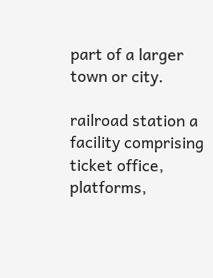part of a larger town or city.

railroad station a facility comprising ticket office, platforms,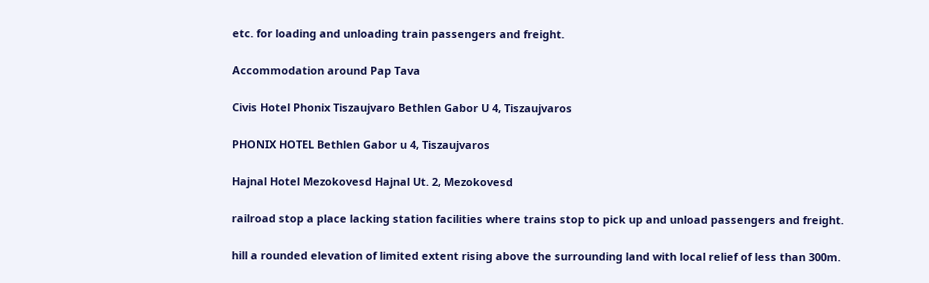etc. for loading and unloading train passengers and freight.

Accommodation around Pap Tava

Civis Hotel Phonix Tiszaujvaro Bethlen Gabor U 4, Tiszaujvaros

PHONIX HOTEL Bethlen Gabor u 4, Tiszaujvaros

Hajnal Hotel Mezokovesd Hajnal Ut. 2, Mezokovesd

railroad stop a place lacking station facilities where trains stop to pick up and unload passengers and freight.

hill a rounded elevation of limited extent rising above the surrounding land with local relief of less than 300m.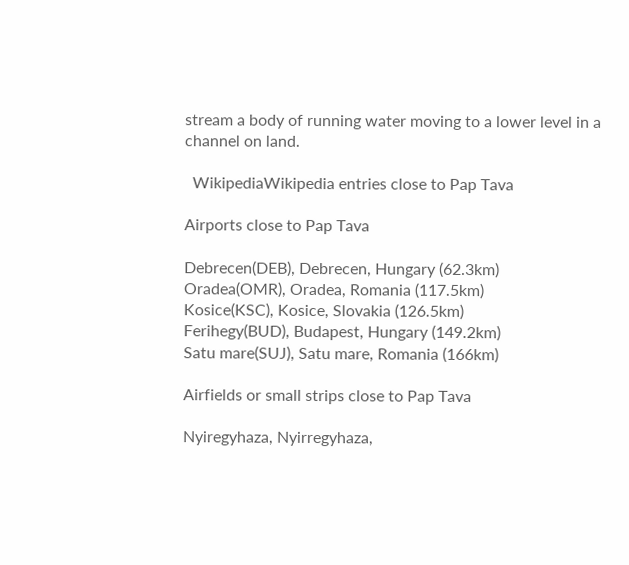stream a body of running water moving to a lower level in a channel on land.

  WikipediaWikipedia entries close to Pap Tava

Airports close to Pap Tava

Debrecen(DEB), Debrecen, Hungary (62.3km)
Oradea(OMR), Oradea, Romania (117.5km)
Kosice(KSC), Kosice, Slovakia (126.5km)
Ferihegy(BUD), Budapest, Hungary (149.2km)
Satu mare(SUJ), Satu mare, Romania (166km)

Airfields or small strips close to Pap Tava

Nyiregyhaza, Nyirregyhaza,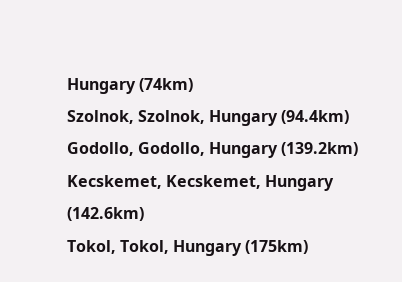Hungary (74km)
Szolnok, Szolnok, Hungary (94.4km)
Godollo, Godollo, Hungary (139.2km)
Kecskemet, Kecskemet, Hungary (142.6km)
Tokol, Tokol, Hungary (175km)